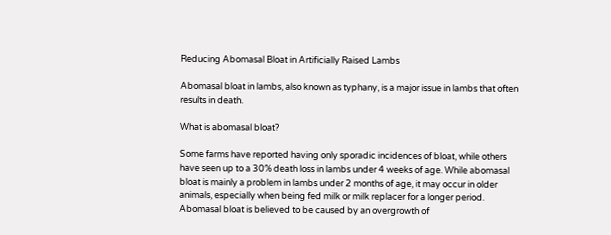Reducing Abomasal Bloat in Artificially Raised Lambs

Abomasal bloat in lambs, also known as typhany, is a major issue in lambs that often results in death.

What is abomasal bloat?

Some farms have reported having only sporadic incidences of bloat, while others have seen up to a 30% death loss in lambs under 4 weeks of age. While abomasal bloat is mainly a problem in lambs under 2 months of age, it may occur in older animals, especially when being fed milk or milk replacer for a longer period. Abomasal bloat is believed to be caused by an overgrowth of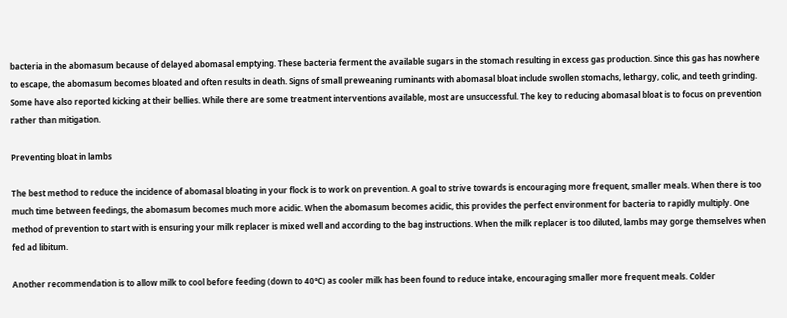bacteria in the abomasum because of delayed abomasal emptying. These bacteria ferment the available sugars in the stomach resulting in excess gas production. Since this gas has nowhere to escape, the abomasum becomes bloated and often results in death. Signs of small preweaning ruminants with abomasal bloat include swollen stomachs, lethargy, colic, and teeth grinding. Some have also reported kicking at their bellies. While there are some treatment interventions available, most are unsuccessful. The key to reducing abomasal bloat is to focus on prevention rather than mitigation.

Preventing bloat in lambs

The best method to reduce the incidence of abomasal bloating in your flock is to work on prevention. A goal to strive towards is encouraging more frequent, smaller meals. When there is too much time between feedings, the abomasum becomes much more acidic. When the abomasum becomes acidic, this provides the perfect environment for bacteria to rapidly multiply. One method of prevention to start with is ensuring your milk replacer is mixed well and according to the bag instructions. When the milk replacer is too diluted, lambs may gorge themselves when fed ad libitum.

Another recommendation is to allow milk to cool before feeding (down to 40°C) as cooler milk has been found to reduce intake, encouraging smaller more frequent meals. Colder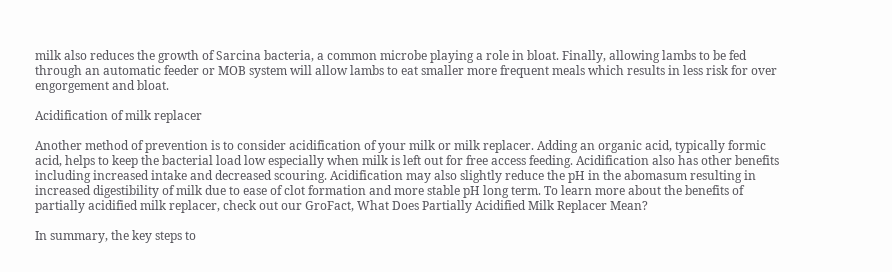milk also reduces the growth of Sarcina bacteria, a common microbe playing a role in bloat. Finally, allowing lambs to be fed through an automatic feeder or MOB system will allow lambs to eat smaller more frequent meals which results in less risk for over engorgement and bloat.

Acidification of milk replacer

Another method of prevention is to consider acidification of your milk or milk replacer. Adding an organic acid, typically formic acid, helps to keep the bacterial load low especially when milk is left out for free access feeding. Acidification also has other benefits including increased intake and decreased scouring. Acidification may also slightly reduce the pH in the abomasum resulting in increased digestibility of milk due to ease of clot formation and more stable pH long term. To learn more about the benefits of partially acidified milk replacer, check out our GroFact, What Does Partially Acidified Milk Replacer Mean?

In summary, the key steps to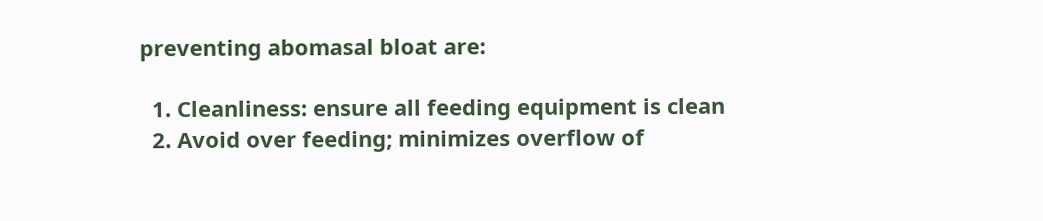preventing abomasal bloat are:

  1. Cleanliness: ensure all feeding equipment is clean
  2. Avoid over feeding; minimizes overflow of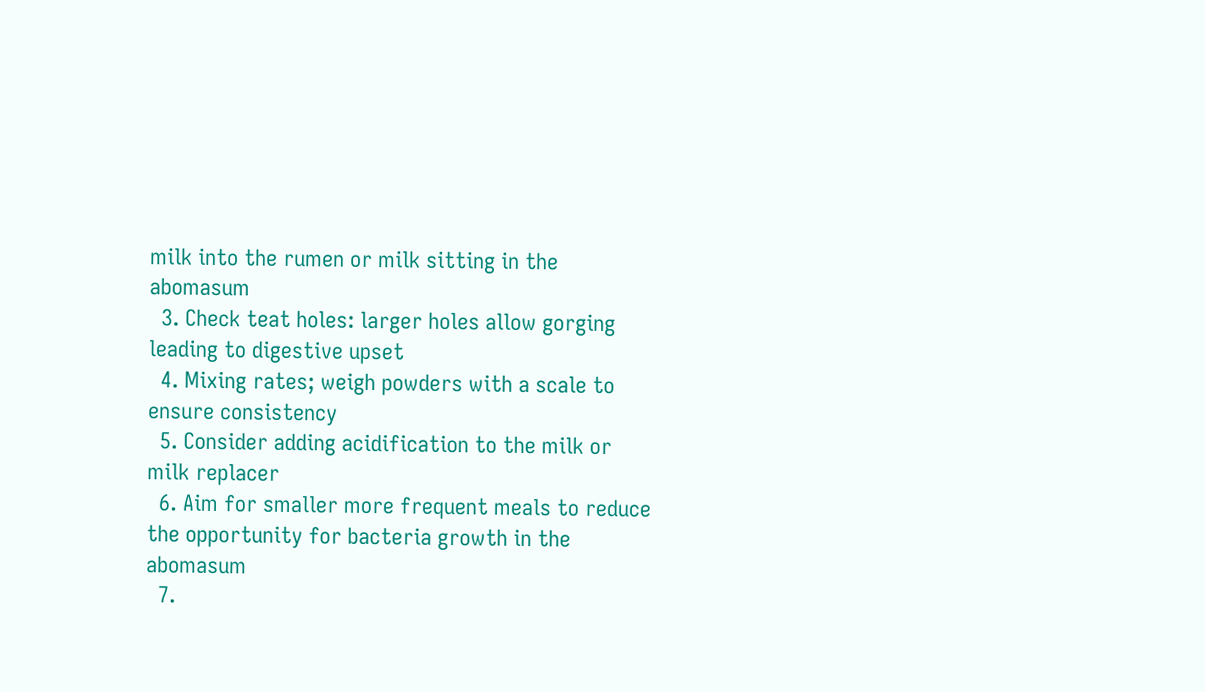milk into the rumen or milk sitting in the abomasum
  3. Check teat holes: larger holes allow gorging leading to digestive upset
  4. Mixing rates; weigh powders with a scale to ensure consistency
  5. Consider adding acidification to the milk or milk replacer
  6. Aim for smaller more frequent meals to reduce the opportunity for bacteria growth in the abomasum
  7.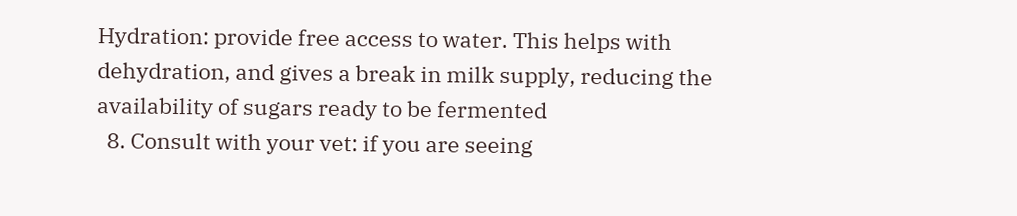Hydration: provide free access to water. This helps with dehydration, and gives a break in milk supply, reducing the availability of sugars ready to be fermented
  8. Consult with your vet: if you are seeing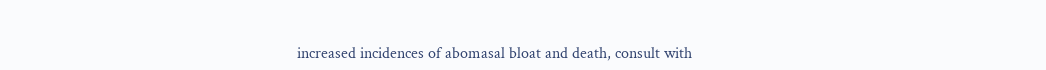increased incidences of abomasal bloat and death, consult with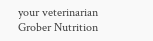your veterinarian
Grober Nutrition